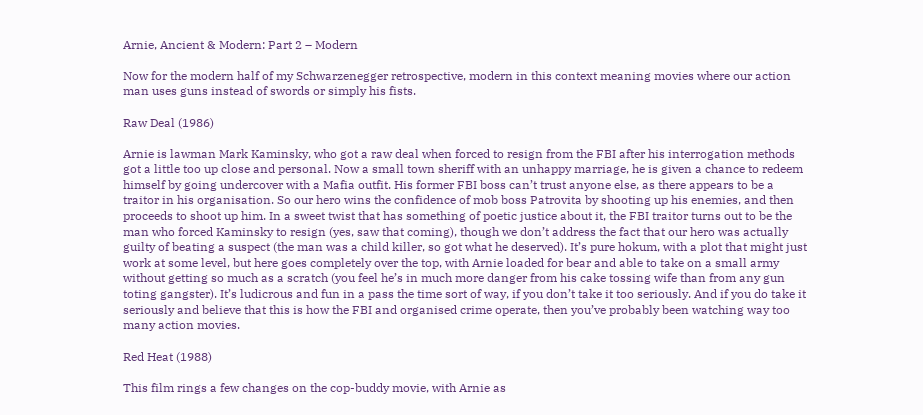Arnie, Ancient & Modern: Part 2 – Modern

Now for the modern half of my Schwarzenegger retrospective, modern in this context meaning movies where our action man uses guns instead of swords or simply his fists.

Raw Deal (1986)

Arnie is lawman Mark Kaminsky, who got a raw deal when forced to resign from the FBI after his interrogation methods got a little too up close and personal. Now a small town sheriff with an unhappy marriage, he is given a chance to redeem himself by going undercover with a Mafia outfit. His former FBI boss can’t trust anyone else, as there appears to be a traitor in his organisation. So our hero wins the confidence of mob boss Patrovita by shooting up his enemies, and then proceeds to shoot up him. In a sweet twist that has something of poetic justice about it, the FBI traitor turns out to be the man who forced Kaminsky to resign (yes, saw that coming), though we don’t address the fact that our hero was actually guilty of beating a suspect (the man was a child killer, so got what he deserved). It’s pure hokum, with a plot that might just work at some level, but here goes completely over the top, with Arnie loaded for bear and able to take on a small army without getting so much as a scratch (you feel he’s in much more danger from his cake tossing wife than from any gun toting gangster). It’s ludicrous and fun in a pass the time sort of way, if you don’t take it too seriously. And if you do take it seriously and believe that this is how the FBI and organised crime operate, then you’ve probably been watching way too many action movies.

Red Heat (1988)

This film rings a few changes on the cop-buddy movie, with Arnie as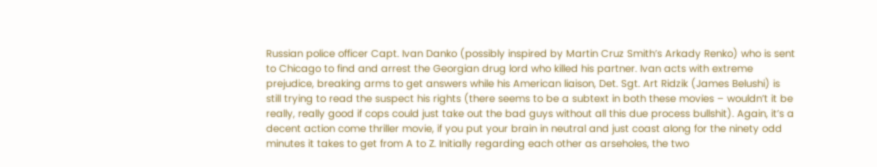Russian police officer Capt. Ivan Danko (possibly inspired by Martin Cruz Smith’s Arkady Renko) who is sent to Chicago to find and arrest the Georgian drug lord who killed his partner. Ivan acts with extreme prejudice, breaking arms to get answers while his American liaison, Det. Sgt. Art Ridzik (James Belushi) is still trying to read the suspect his rights (there seems to be a subtext in both these movies – wouldn’t it be really, really good if cops could just take out the bad guys without all this due process bullshit). Again, it’s a decent action come thriller movie, if you put your brain in neutral and just coast along for the ninety odd minutes it takes to get from A to Z. Initially regarding each other as arseholes, the two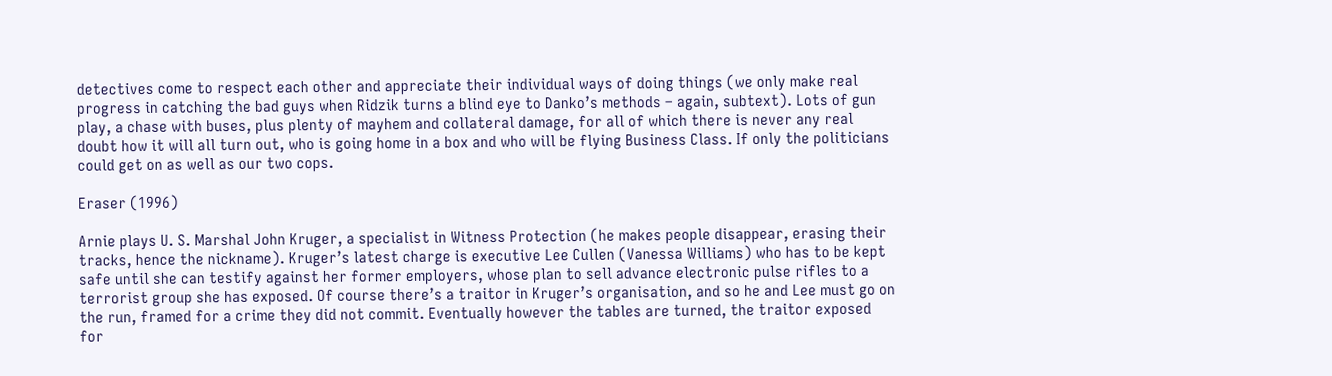detectives come to respect each other and appreciate their individual ways of doing things (we only make real progress in catching the bad guys when Ridzik turns a blind eye to Danko’s methods – again, subtext). Lots of gun play, a chase with buses, plus plenty of mayhem and collateral damage, for all of which there is never any real doubt how it will all turn out, who is going home in a box and who will be flying Business Class. If only the politicians could get on as well as our two cops.

Eraser (1996)

Arnie plays U. S. Marshal John Kruger, a specialist in Witness Protection (he makes people disappear, erasing their tracks, hence the nickname). Kruger’s latest charge is executive Lee Cullen (Vanessa Williams) who has to be kept safe until she can testify against her former employers, whose plan to sell advance electronic pulse rifles to a terrorist group she has exposed. Of course there’s a traitor in Kruger’s organisation, and so he and Lee must go on the run, framed for a crime they did not commit. Eventually however the tables are turned, the traitor exposed for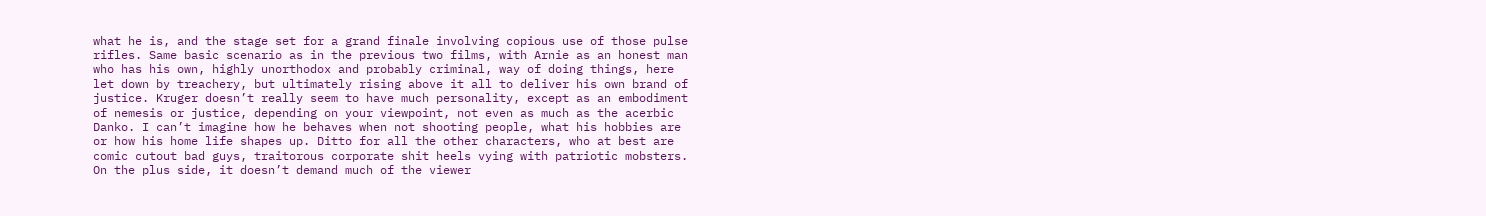what he is, and the stage set for a grand finale involving copious use of those pulse rifles. Same basic scenario as in the previous two films, with Arnie as an honest man who has his own, highly unorthodox and probably criminal, way of doing things, here let down by treachery, but ultimately rising above it all to deliver his own brand of justice. Kruger doesn’t really seem to have much personality, except as an embodiment of nemesis or justice, depending on your viewpoint, not even as much as the acerbic Danko. I can’t imagine how he behaves when not shooting people, what his hobbies are or how his home life shapes up. Ditto for all the other characters, who at best are comic cutout bad guys, traitorous corporate shit heels vying with patriotic mobsters. On the plus side, it doesn’t demand much of the viewer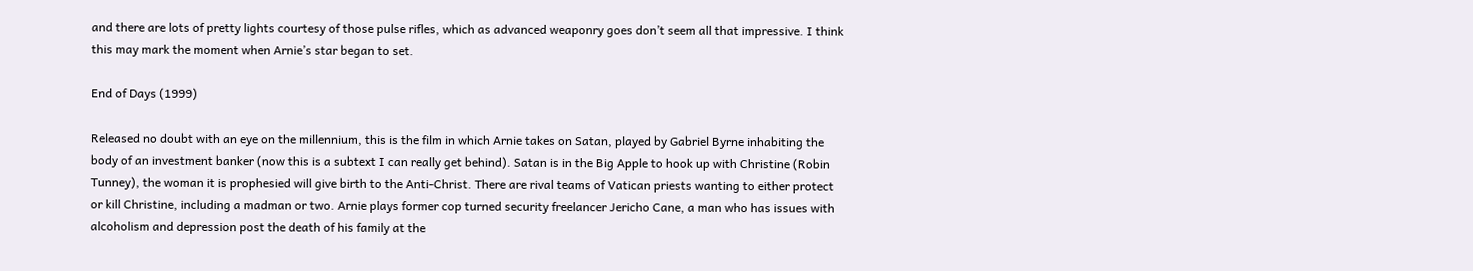and there are lots of pretty lights courtesy of those pulse rifles, which as advanced weaponry goes don’t seem all that impressive. I think this may mark the moment when Arnie’s star began to set.

End of Days (1999)

Released no doubt with an eye on the millennium, this is the film in which Arnie takes on Satan, played by Gabriel Byrne inhabiting the body of an investment banker (now this is a subtext I can really get behind). Satan is in the Big Apple to hook up with Christine (Robin Tunney), the woman it is prophesied will give birth to the Anti-Christ. There are rival teams of Vatican priests wanting to either protect or kill Christine, including a madman or two. Arnie plays former cop turned security freelancer Jericho Cane, a man who has issues with alcoholism and depression post the death of his family at the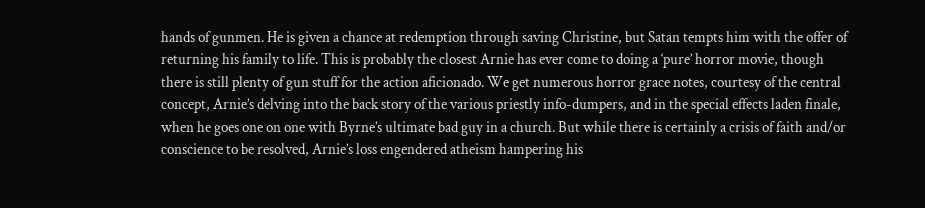hands of gunmen. He is given a chance at redemption through saving Christine, but Satan tempts him with the offer of returning his family to life. This is probably the closest Arnie has ever come to doing a ‘pure’ horror movie, though there is still plenty of gun stuff for the action aficionado. We get numerous horror grace notes, courtesy of the central concept, Arnie’s delving into the back story of the various priestly info-dumpers, and in the special effects laden finale, when he goes one on one with Byrne’s ultimate bad guy in a church. But while there is certainly a crisis of faith and/or conscience to be resolved, Arnie’s loss engendered atheism hampering his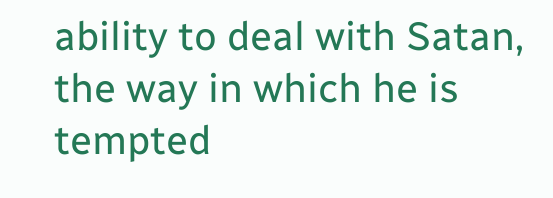ability to deal with Satan, the way in which he is tempted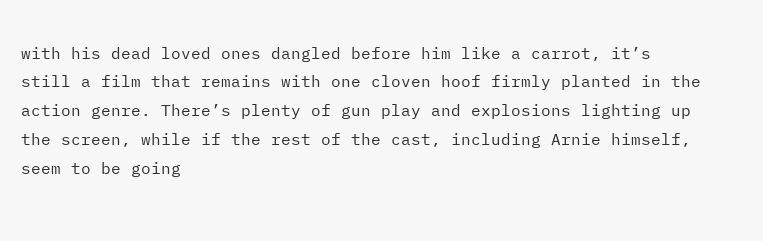with his dead loved ones dangled before him like a carrot, it’s still a film that remains with one cloven hoof firmly planted in the action genre. There’s plenty of gun play and explosions lighting up the screen, while if the rest of the cast, including Arnie himself, seem to be going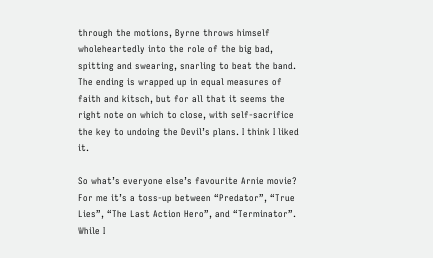through the motions, Byrne throws himself wholeheartedly into the role of the big bad, spitting and swearing, snarling to beat the band. The ending is wrapped up in equal measures of faith and kitsch, but for all that it seems the right note on which to close, with self-sacrifice the key to undoing the Devil’s plans. I think I liked it.

So what’s everyone else’s favourite Arnie movie? For me it’s a toss-up between “Predator”, “True Lies”, “The Last Action Hero”, and “Terminator”. While I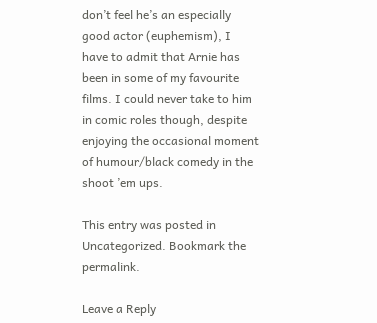don’t feel he’s an especially good actor (euphemism), I have to admit that Arnie has been in some of my favourite films. I could never take to him in comic roles though, despite enjoying the occasional moment of humour/black comedy in the shoot ’em ups.

This entry was posted in Uncategorized. Bookmark the permalink.

Leave a Reply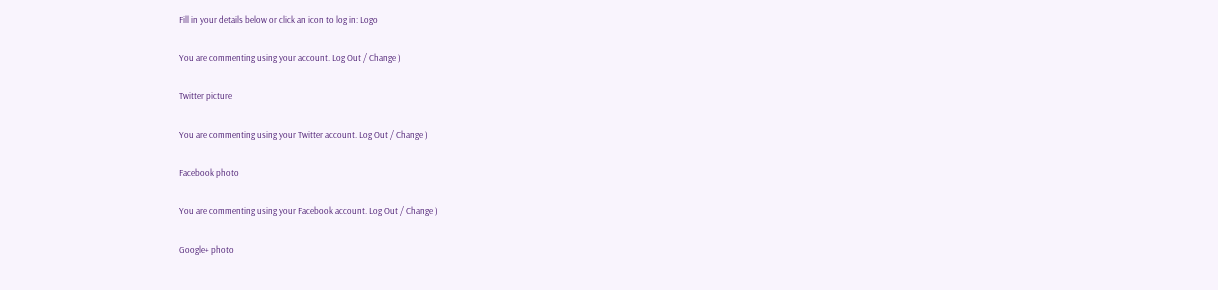Fill in your details below or click an icon to log in: Logo

You are commenting using your account. Log Out / Change )

Twitter picture

You are commenting using your Twitter account. Log Out / Change )

Facebook photo

You are commenting using your Facebook account. Log Out / Change )

Google+ photo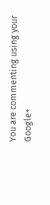You are commenting using your Google+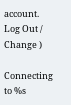account. Log Out / Change )

Connecting to %s